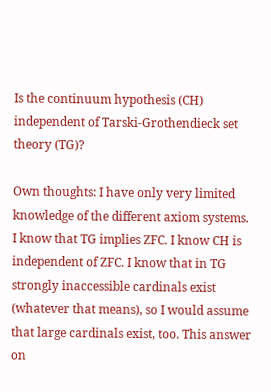Is the continuum hypothesis (CH) independent of Tarski-Grothendieck set theory (TG)?

Own thoughts: I have only very limited knowledge of the different axiom systems. I know that TG implies ZFC. I know CH is independent of ZFC. I know that in TG strongly inaccessible cardinals exist (whatever that means), so I would assume that large cardinals exist, too. This answer on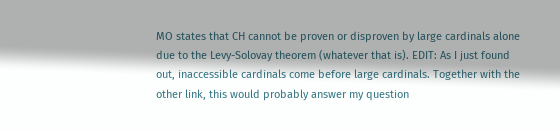MO states that CH cannot be proven or disproven by large cardinals alone due to the Levy-Solovay theorem (whatever that is). EDIT: As I just found out, inaccessible cardinals come before large cardinals. Together with the other link, this would probably answer my question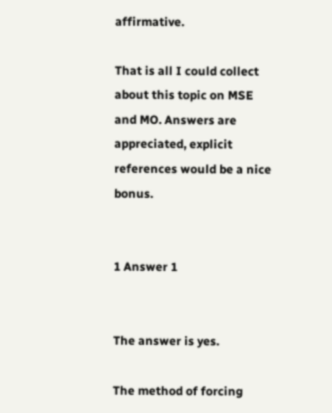affirmative.

That is all I could collect about this topic on MSE and MO. Answers are appreciated, explicit references would be a nice bonus.


1 Answer 1


The answer is yes.

The method of forcing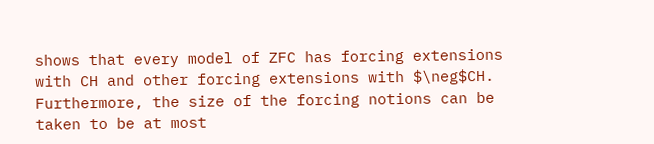shows that every model of ZFC has forcing extensions with CH and other forcing extensions with $\neg$CH. Furthermore, the size of the forcing notions can be taken to be at most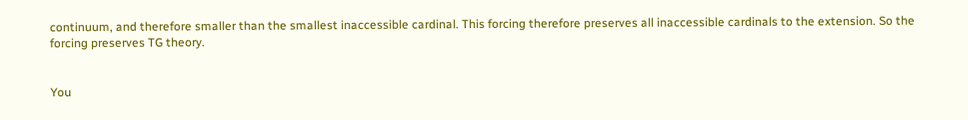continuum, and therefore smaller than the smallest inaccessible cardinal. This forcing therefore preserves all inaccessible cardinals to the extension. So the forcing preserves TG theory.


You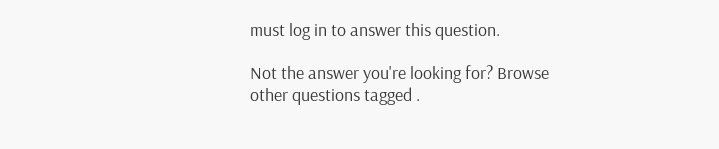must log in to answer this question.

Not the answer you're looking for? Browse other questions tagged .